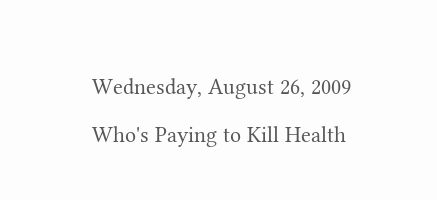Wednesday, August 26, 2009

Who's Paying to Kill Health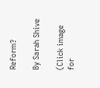Reform?

By Sarah Shive

(Click image for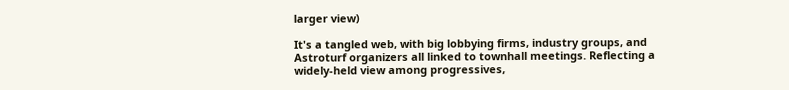larger view)

It's a tangled web, with big lobbying firms, industry groups, and Astroturf organizers all linked to townhall meetings. Reflecting a widely-held view among progressives,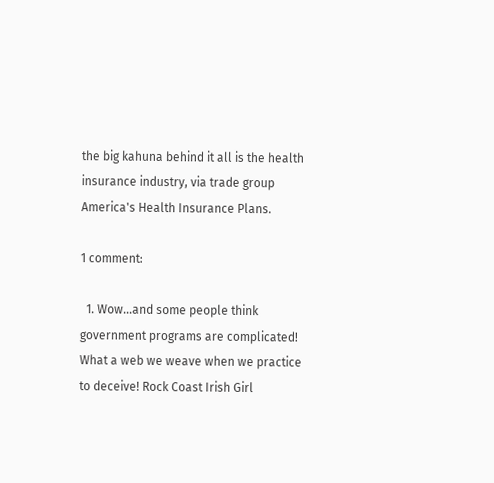the big kahuna behind it all is the health insurance industry, via trade group America's Health Insurance Plans.

1 comment:

  1. Wow...and some people think government programs are complicated! What a web we weave when we practice to deceive! Rock Coast Irish Girl